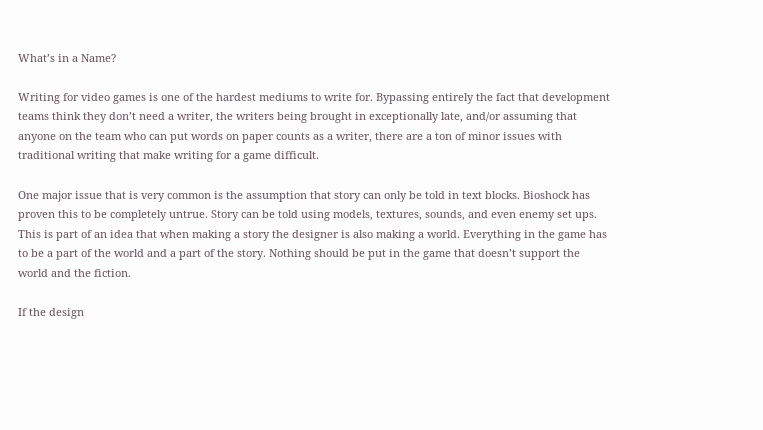What’s in a Name?

Writing for video games is one of the hardest mediums to write for. Bypassing entirely the fact that development teams think they don’t need a writer, the writers being brought in exceptionally late, and/or assuming that anyone on the team who can put words on paper counts as a writer, there are a ton of minor issues with traditional writing that make writing for a game difficult.

One major issue that is very common is the assumption that story can only be told in text blocks. Bioshock has proven this to be completely untrue. Story can be told using models, textures, sounds, and even enemy set ups. This is part of an idea that when making a story the designer is also making a world. Everything in the game has to be a part of the world and a part of the story. Nothing should be put in the game that doesn’t support the world and the fiction.

If the design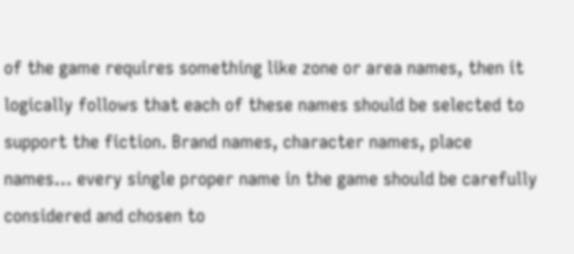of the game requires something like zone or area names, then it logically follows that each of these names should be selected to support the fiction. Brand names, character names, place names… every single proper name in the game should be carefully considered and chosen to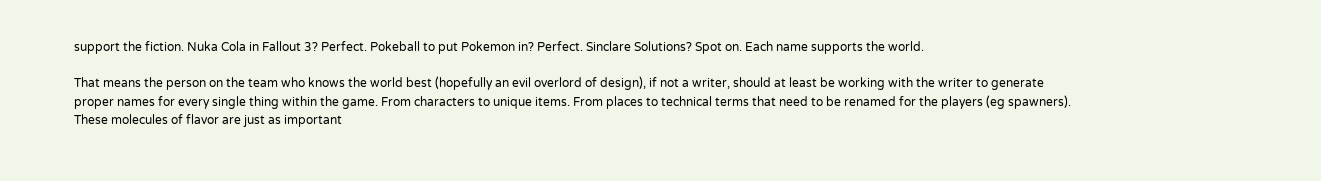support the fiction. Nuka Cola in Fallout 3? Perfect. Pokeball to put Pokemon in? Perfect. Sinclare Solutions? Spot on. Each name supports the world.

That means the person on the team who knows the world best (hopefully an evil overlord of design), if not a writer, should at least be working with the writer to generate proper names for every single thing within the game. From characters to unique items. From places to technical terms that need to be renamed for the players (eg spawners). These molecules of flavor are just as important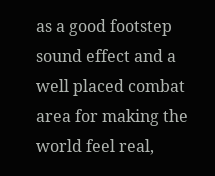as a good footstep sound effect and a well placed combat area for making the world feel real,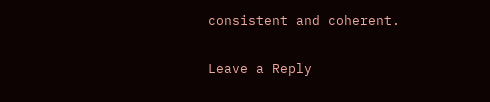consistent and coherent.

Leave a Reply